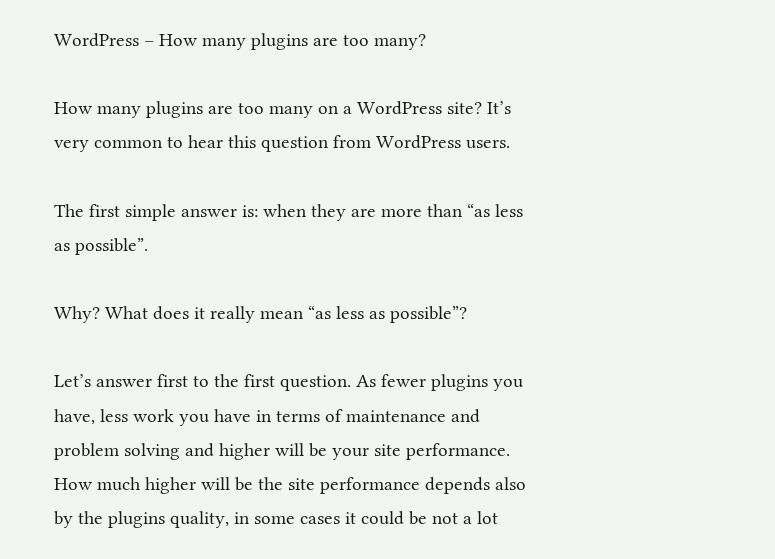WordPress – How many plugins are too many?

How many plugins are too many on a WordPress site? It’s very common to hear this question from WordPress users.

The first simple answer is: when they are more than “as less as possible”.

Why? What does it really mean “as less as possible”?

Let’s answer first to the first question. As fewer plugins you have, less work you have in terms of maintenance and problem solving and higher will be your site performance. How much higher will be the site performance depends also by the plugins quality, in some cases it could be not a lot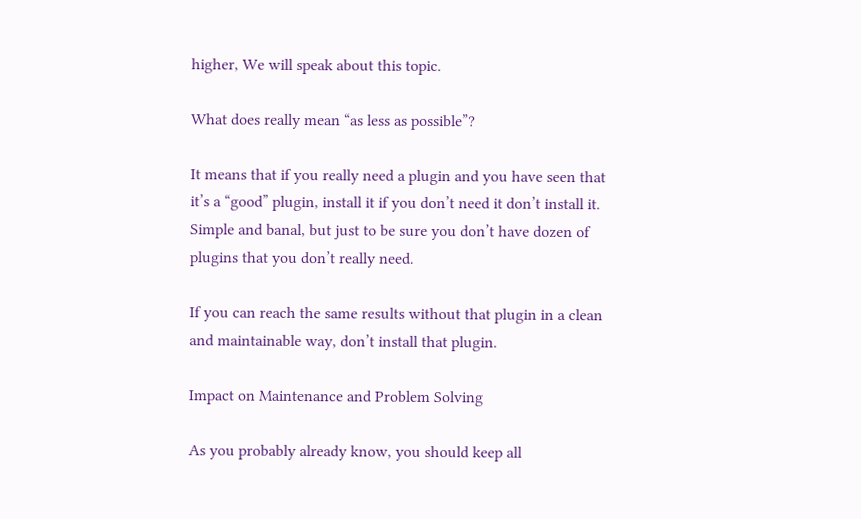higher, We will speak about this topic.

What does really mean “as less as possible”?

It means that if you really need a plugin and you have seen that it’s a “good” plugin, install it if you don’t need it don’t install it. Simple and banal, but just to be sure you don’t have dozen of plugins that you don’t really need.

If you can reach the same results without that plugin in a clean and maintainable way, don’t install that plugin.

Impact on Maintenance and Problem Solving

As you probably already know, you should keep all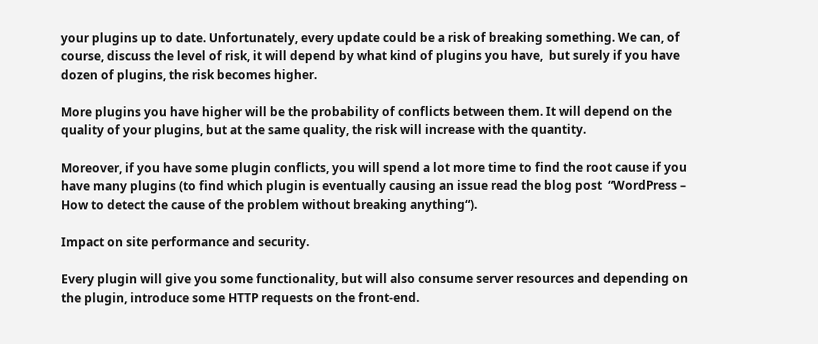your plugins up to date. Unfortunately, every update could be a risk of breaking something. We can, of course, discuss the level of risk, it will depend by what kind of plugins you have,  but surely if you have dozen of plugins, the risk becomes higher.

More plugins you have higher will be the probability of conflicts between them. It will depend on the quality of your plugins, but at the same quality, the risk will increase with the quantity.

Moreover, if you have some plugin conflicts, you will spend a lot more time to find the root cause if you have many plugins (to find which plugin is eventually causing an issue read the blog post  “WordPress – How to detect the cause of the problem without breaking anything“).

Impact on site performance and security.

Every plugin will give you some functionality, but will also consume server resources and depending on the plugin, introduce some HTTP requests on the front-end.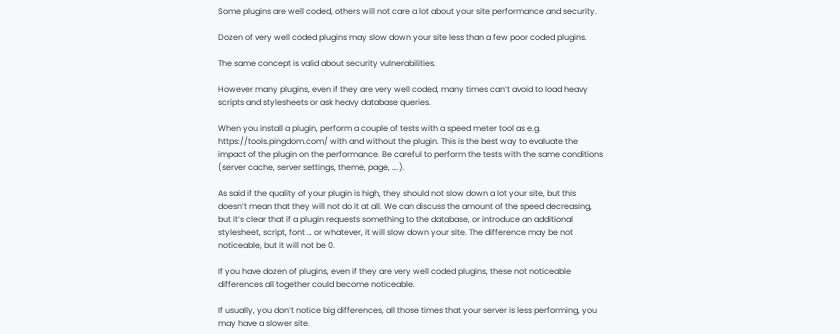Some plugins are well coded, others will not care a lot about your site performance and security.

Dozen of very well coded plugins may slow down your site less than a few poor coded plugins.

The same concept is valid about security vulnerabilities.

However many plugins, even if they are very well coded, many times can’t avoid to load heavy scripts and stylesheets or ask heavy database queries.

When you install a plugin, perform a couple of tests with a speed meter tool as e.g. https://tools.pingdom.com/ with and without the plugin. This is the best way to evaluate the impact of the plugin on the performance. Be careful to perform the tests with the same conditions (server cache, server settings, theme, page, ….).

As said if the quality of your plugin is high, they should not slow down a lot your site, but this doesn’t mean that they will not do it at all. We can discuss the amount of the speed decreasing, but it’s clear that if a plugin requests something to the database, or introduce an additional stylesheet, script, font … or whatever, it will slow down your site. The difference may be not noticeable, but it will not be 0.

If you have dozen of plugins, even if they are very well coded plugins, these not noticeable differences all together could become noticeable.

If usually, you don’t notice big differences, all those times that your server is less performing, you may have a slower site.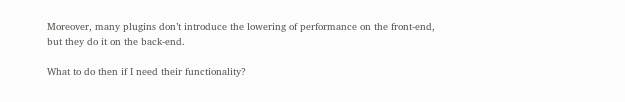Moreover, many plugins don’t introduce the lowering of performance on the front-end, but they do it on the back-end.

What to do then if I need their functionality?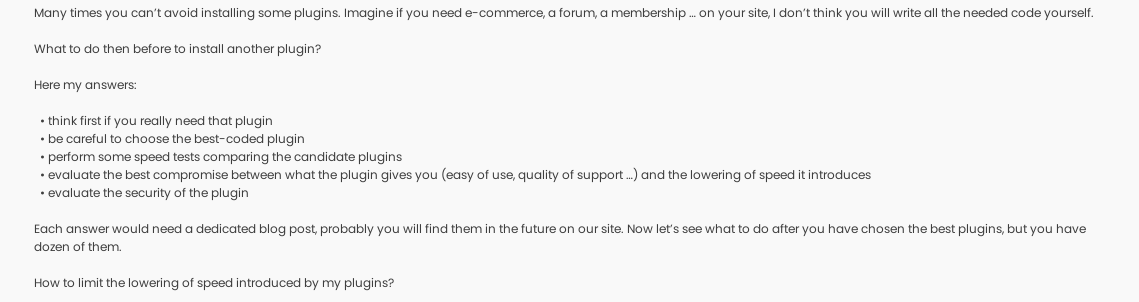Many times you can’t avoid installing some plugins. Imagine if you need e-commerce, a forum, a membership … on your site, I don’t think you will write all the needed code yourself.

What to do then before to install another plugin?

Here my answers:

  • think first if you really need that plugin
  • be careful to choose the best-coded plugin
  • perform some speed tests comparing the candidate plugins
  • evaluate the best compromise between what the plugin gives you (easy of use, quality of support …) and the lowering of speed it introduces
  • evaluate the security of the plugin

Each answer would need a dedicated blog post, probably you will find them in the future on our site. Now let’s see what to do after you have chosen the best plugins, but you have dozen of them.

How to limit the lowering of speed introduced by my plugins?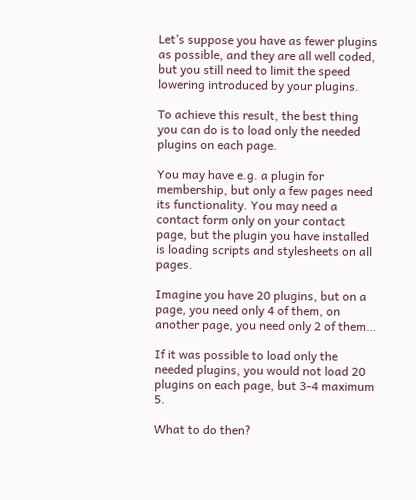Let’s suppose you have as fewer plugins as possible, and they are all well coded, but you still need to limit the speed lowering introduced by your plugins.

To achieve this result, the best thing you can do is to load only the needed plugins on each page.

You may have e.g. a plugin for membership, but only a few pages need its functionality. You may need a contact form only on your contact page, but the plugin you have installed is loading scripts and stylesheets on all pages.

Imagine you have 20 plugins, but on a page, you need only 4 of them, on another page, you need only 2 of them…

If it was possible to load only the needed plugins, you would not load 20 plugins on each page, but 3-4 maximum 5.

What to do then?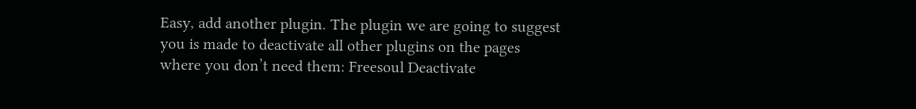Easy, add another plugin. The plugin we are going to suggest you is made to deactivate all other plugins on the pages where you don’t need them: Freesoul Deactivate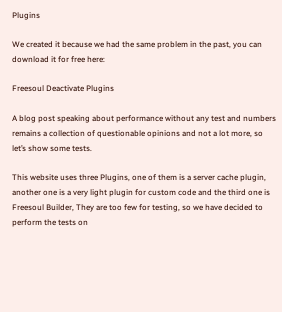Plugins

We created it because we had the same problem in the past, you can download it for free here:

Freesoul Deactivate Plugins

A blog post speaking about performance without any test and numbers remains a collection of questionable opinions and not a lot more, so let’s show some tests.

This website uses three Plugins, one of them is a server cache plugin, another one is a very light plugin for custom code and the third one is Freesoul Builder, They are too few for testing, so we have decided to perform the tests on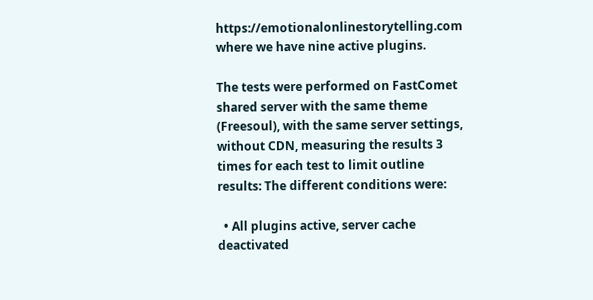https://emotionalonlinestorytelling.com where we have nine active plugins.

The tests were performed on FastComet shared server with the same theme (Freesoul), with the same server settings, without CDN, measuring the results 3 times for each test to limit outline results: The different conditions were:

  • All plugins active, server cache deactivated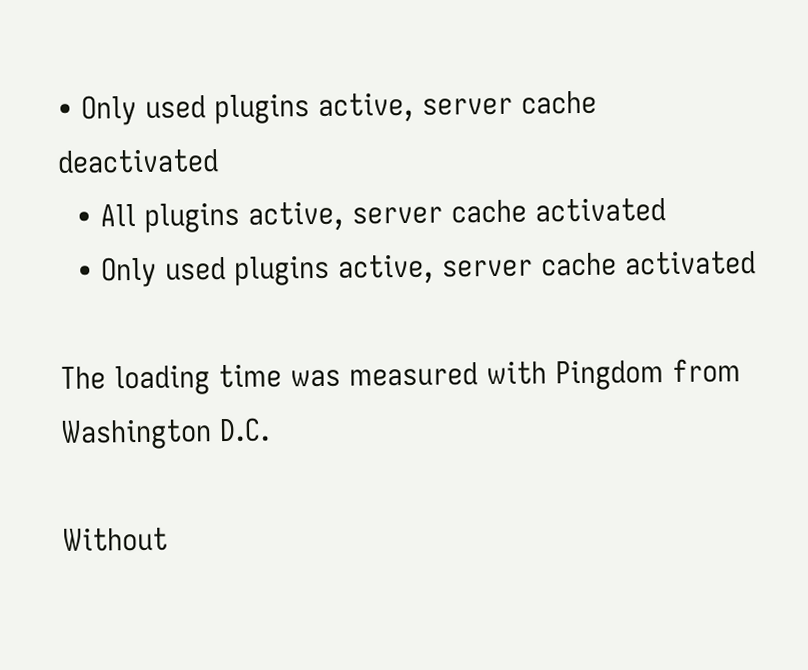• Only used plugins active, server cache deactivated
  • All plugins active, server cache activated
  • Only used plugins active, server cache activated

The loading time was measured with Pingdom from Washington D.C.

Without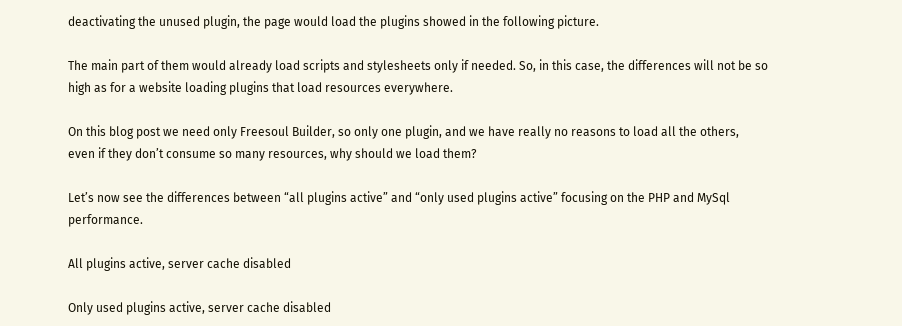deactivating the unused plugin, the page would load the plugins showed in the following picture.

The main part of them would already load scripts and stylesheets only if needed. So, in this case, the differences will not be so high as for a website loading plugins that load resources everywhere.

On this blog post we need only Freesoul Builder, so only one plugin, and we have really no reasons to load all the others, even if they don’t consume so many resources, why should we load them?

Let’s now see the differences between “all plugins active” and “only used plugins active” focusing on the PHP and MySql performance.

All plugins active, server cache disabled

Only used plugins active, server cache disabled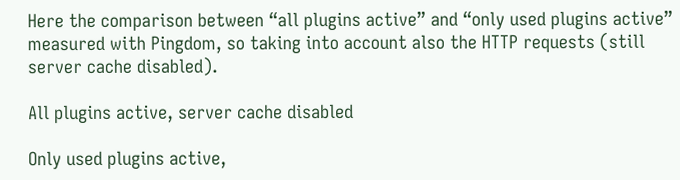Here the comparison between “all plugins active” and “only used plugins active” measured with Pingdom, so taking into account also the HTTP requests (still server cache disabled).

All plugins active, server cache disabled

Only used plugins active,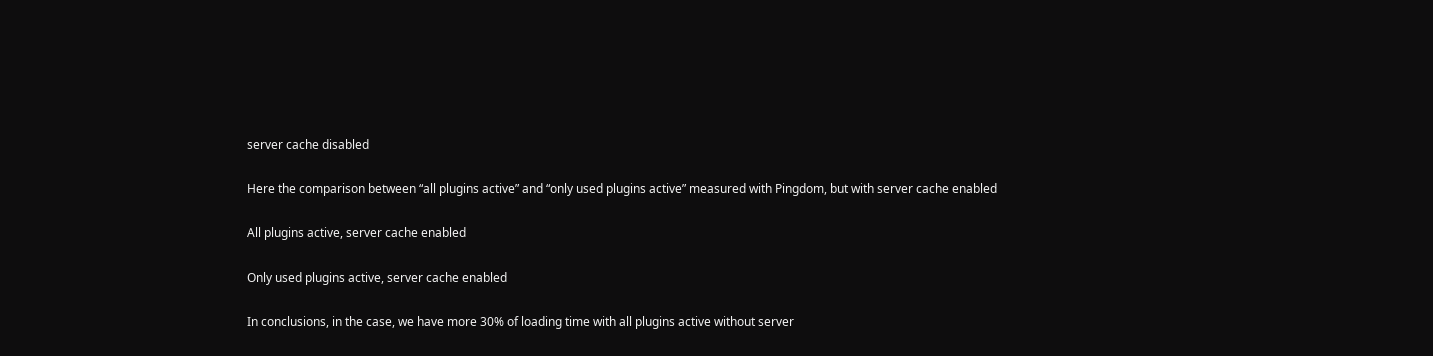server cache disabled

Here the comparison between “all plugins active” and “only used plugins active” measured with Pingdom, but with server cache enabled

All plugins active, server cache enabled

Only used plugins active, server cache enabled

In conclusions, in the case, we have more 30% of loading time with all plugins active without server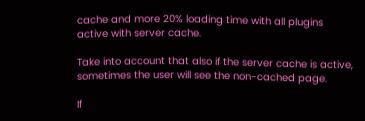cache and more 20% loading time with all plugins active with server cache.

Take into account that also if the server cache is active, sometimes the user will see the non-cached page.

If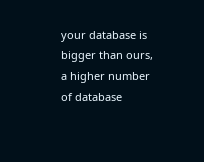your database is bigger than ours, a higher number of database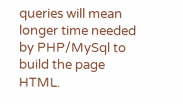queries will mean longer time needed by PHP/MySql to build the page HTML.